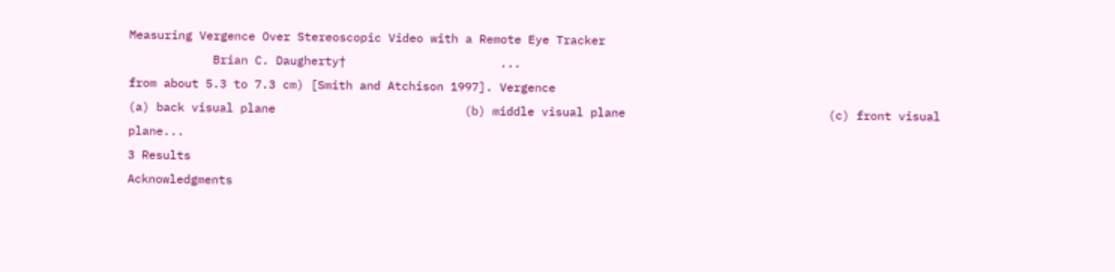Measuring Vergence Over Stereoscopic Video with a Remote Eye Tracker
            Brian C. Daugherty†                      ...
from about 5.3 to 7.3 cm) [Smith and Atchison 1997]. Vergence
(a) back visual plane                           (b) middle visual plane                             (c) front visual plane...
3 Results                                                                                               Acknowledgments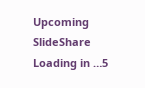Upcoming SlideShare
Loading in …5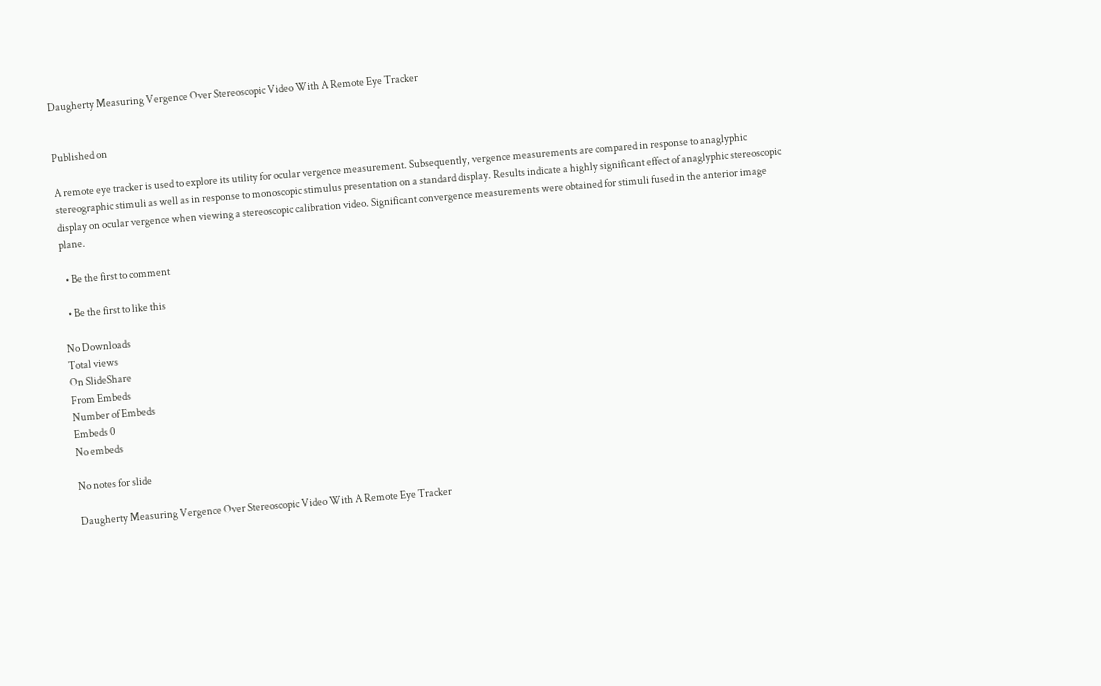Daugherty Measuring Vergence Over Stereoscopic Video With A Remote Eye Tracker


Published on

A remote eye tracker is used to explore its utility for ocular vergence measurement. Subsequently, vergence measurements are compared in response to anaglyphic stereographic stimuli as well as in response to monoscopic stimulus presentation on a standard display. Results indicate a highly significant effect of anaglyphic stereoscopic display on ocular vergence when viewing a stereoscopic calibration video. Significant convergence measurements were obtained for stimuli fused in the anterior image plane.

  • Be the first to comment

  • Be the first to like this

No Downloads
Total views
On SlideShare
From Embeds
Number of Embeds
Embeds 0
No embeds

No notes for slide

Daugherty Measuring Vergence Over Stereoscopic Video With A Remote Eye Tracker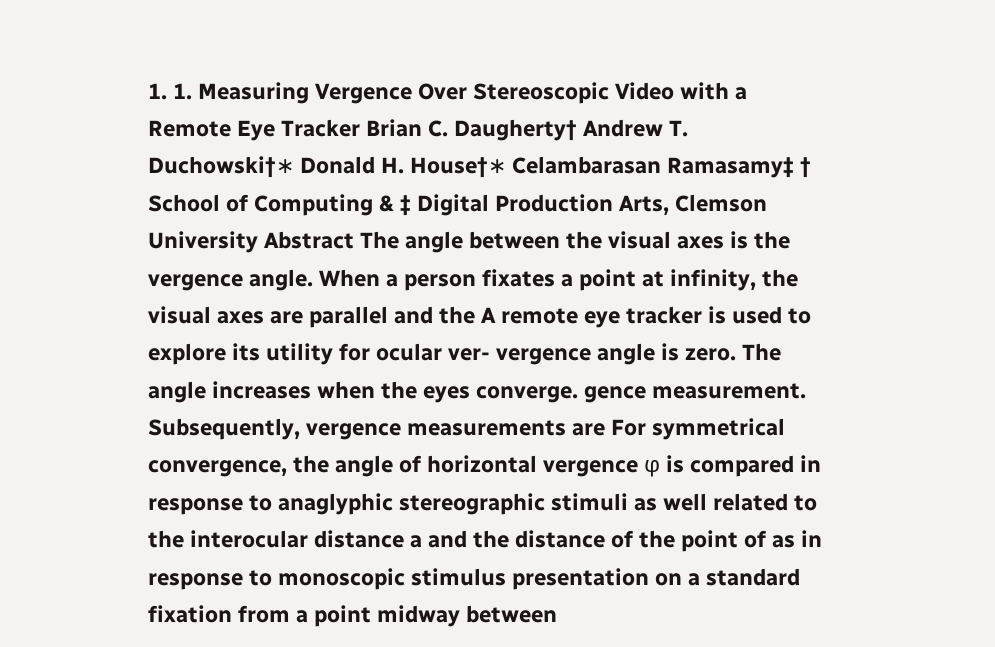1. 1. Measuring Vergence Over Stereoscopic Video with a Remote Eye Tracker Brian C. Daugherty† Andrew T. Duchowski†∗ Donald H. House†∗ Celambarasan Ramasamy‡ † School of Computing & ‡ Digital Production Arts, Clemson University Abstract The angle between the visual axes is the vergence angle. When a person fixates a point at infinity, the visual axes are parallel and the A remote eye tracker is used to explore its utility for ocular ver- vergence angle is zero. The angle increases when the eyes converge. gence measurement. Subsequently, vergence measurements are For symmetrical convergence, the angle of horizontal vergence φ is compared in response to anaglyphic stereographic stimuli as well related to the interocular distance a and the distance of the point of as in response to monoscopic stimulus presentation on a standard fixation from a point midway between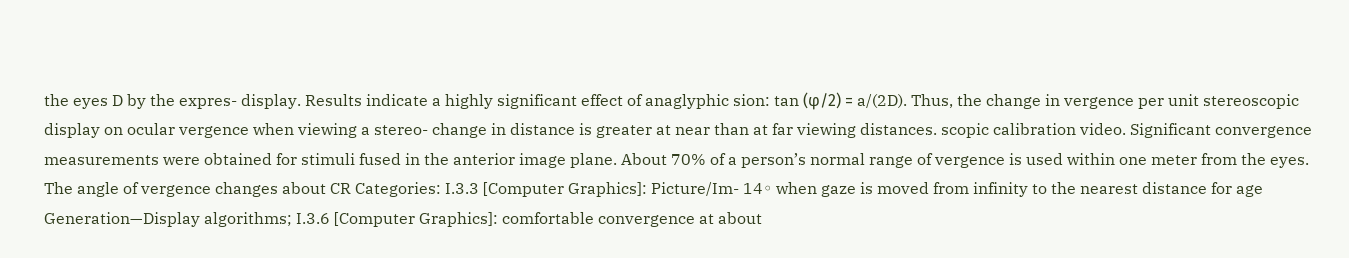the eyes D by the expres- display. Results indicate a highly significant effect of anaglyphic sion: tan (φ/2) = a/(2D). Thus, the change in vergence per unit stereoscopic display on ocular vergence when viewing a stereo- change in distance is greater at near than at far viewing distances. scopic calibration video. Significant convergence measurements were obtained for stimuli fused in the anterior image plane. About 70% of a person’s normal range of vergence is used within one meter from the eyes. The angle of vergence changes about CR Categories: I.3.3 [Computer Graphics]: Picture/Im- 14◦ when gaze is moved from infinity to the nearest distance for age Generation—Display algorithms; I.3.6 [Computer Graphics]: comfortable convergence at about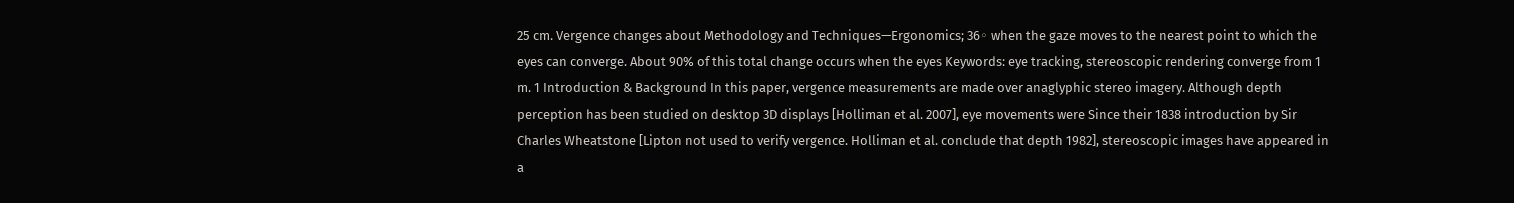25 cm. Vergence changes about Methodology and Techniques—Ergonomics; 36◦ when the gaze moves to the nearest point to which the eyes can converge. About 90% of this total change occurs when the eyes Keywords: eye tracking, stereoscopic rendering converge from 1 m. 1 Introduction & Background In this paper, vergence measurements are made over anaglyphic stereo imagery. Although depth perception has been studied on desktop 3D displays [Holliman et al. 2007], eye movements were Since their 1838 introduction by Sir Charles Wheatstone [Lipton not used to verify vergence. Holliman et al. conclude that depth 1982], stereoscopic images have appeared in a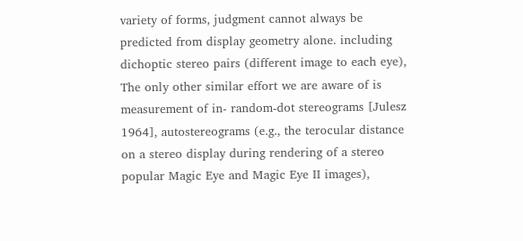variety of forms, judgment cannot always be predicted from display geometry alone. including dichoptic stereo pairs (different image to each eye), The only other similar effort we are aware of is measurement of in- random-dot stereograms [Julesz 1964], autostereograms (e.g., the terocular distance on a stereo display during rendering of a stereo popular Magic Eye and Magic Eye II images),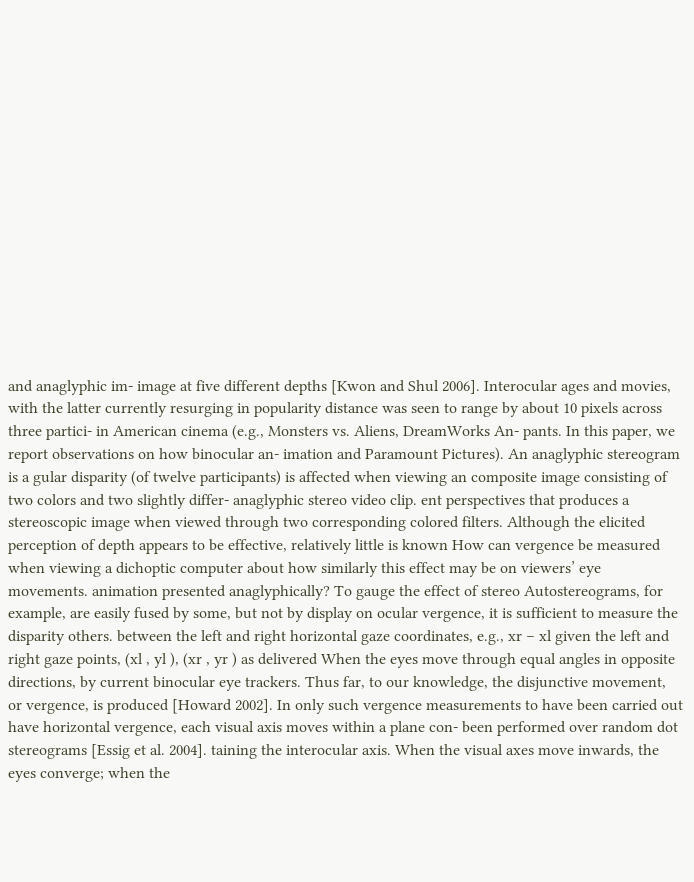and anaglyphic im- image at five different depths [Kwon and Shul 2006]. Interocular ages and movies, with the latter currently resurging in popularity distance was seen to range by about 10 pixels across three partici- in American cinema (e.g., Monsters vs. Aliens, DreamWorks An- pants. In this paper, we report observations on how binocular an- imation and Paramount Pictures). An anaglyphic stereogram is a gular disparity (of twelve participants) is affected when viewing an composite image consisting of two colors and two slightly differ- anaglyphic stereo video clip. ent perspectives that produces a stereoscopic image when viewed through two corresponding colored filters. Although the elicited perception of depth appears to be effective, relatively little is known How can vergence be measured when viewing a dichoptic computer about how similarly this effect may be on viewers’ eye movements. animation presented anaglyphically? To gauge the effect of stereo Autostereograms, for example, are easily fused by some, but not by display on ocular vergence, it is sufficient to measure the disparity others. between the left and right horizontal gaze coordinates, e.g., xr − xl given the left and right gaze points, (xl , yl ), (xr , yr ) as delivered When the eyes move through equal angles in opposite directions, by current binocular eye trackers. Thus far, to our knowledge, the disjunctive movement, or vergence, is produced [Howard 2002]. In only such vergence measurements to have been carried out have horizontal vergence, each visual axis moves within a plane con- been performed over random dot stereograms [Essig et al. 2004]. taining the interocular axis. When the visual axes move inwards, the eyes converge; when the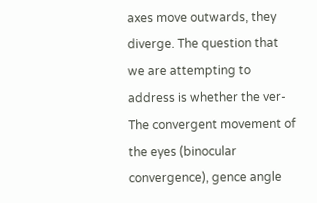axes move outwards, they diverge. The question that we are attempting to address is whether the ver- The convergent movement of the eyes (binocular convergence), gence angle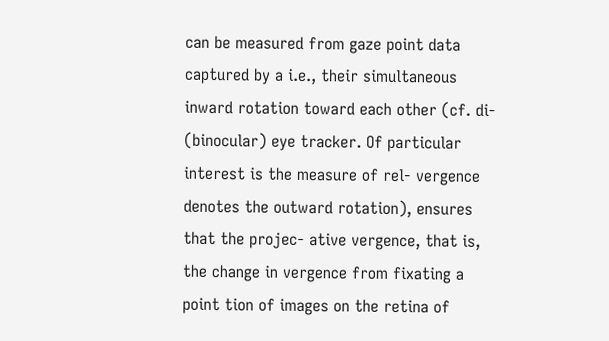can be measured from gaze point data captured by a i.e., their simultaneous inward rotation toward each other (cf. di- (binocular) eye tracker. Of particular interest is the measure of rel- vergence denotes the outward rotation), ensures that the projec- ative vergence, that is, the change in vergence from fixating a point tion of images on the retina of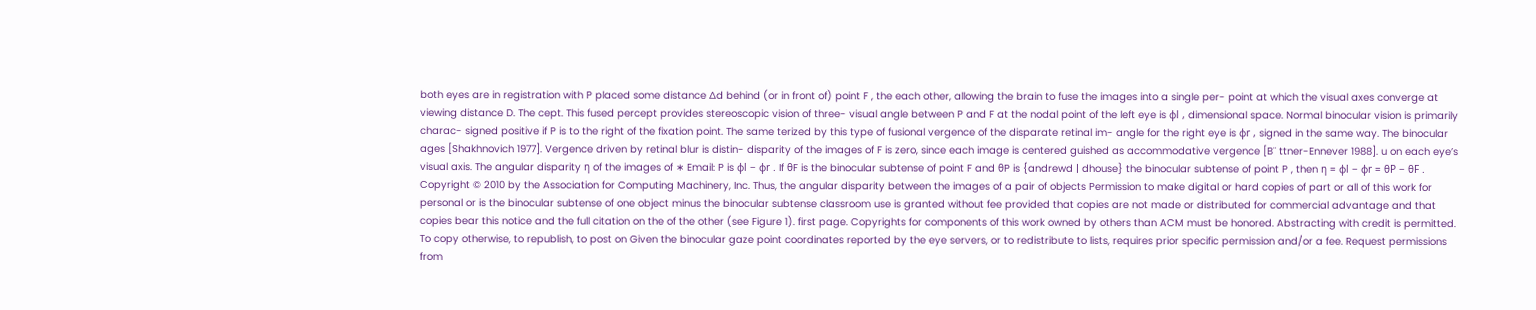both eyes are in registration with P placed some distance ∆d behind (or in front of) point F , the each other, allowing the brain to fuse the images into a single per- point at which the visual axes converge at viewing distance D. The cept. This fused percept provides stereoscopic vision of three- visual angle between P and F at the nodal point of the left eye is φl , dimensional space. Normal binocular vision is primarily charac- signed positive if P is to the right of the fixation point. The same terized by this type of fusional vergence of the disparate retinal im- angle for the right eye is φr , signed in the same way. The binocular ages [Shakhnovich 1977]. Vergence driven by retinal blur is distin- disparity of the images of F is zero, since each image is centered guished as accommodative vergence [B¨ ttner-Ennever 1988]. u on each eye’s visual axis. The angular disparity η of the images of ∗ Email: P is φl − φr . If θF is the binocular subtense of point F and θP is {andrewd | dhouse} the binocular subtense of point P , then η = φl − φr = θP − θF . Copyright © 2010 by the Association for Computing Machinery, Inc. Thus, the angular disparity between the images of a pair of objects Permission to make digital or hard copies of part or all of this work for personal or is the binocular subtense of one object minus the binocular subtense classroom use is granted without fee provided that copies are not made or distributed for commercial advantage and that copies bear this notice and the full citation on the of the other (see Figure 1). first page. Copyrights for components of this work owned by others than ACM must be honored. Abstracting with credit is permitted. To copy otherwise, to republish, to post on Given the binocular gaze point coordinates reported by the eye servers, or to redistribute to lists, requires prior specific permission and/or a fee. Request permissions from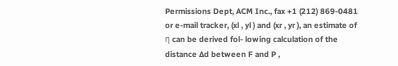Permissions Dept, ACM Inc., fax +1 (212) 869-0481 or e-mail tracker, (xl , yl ) and (xr , yr ), an estimate of η can be derived fol- lowing calculation of the distance ∆d between F and P ,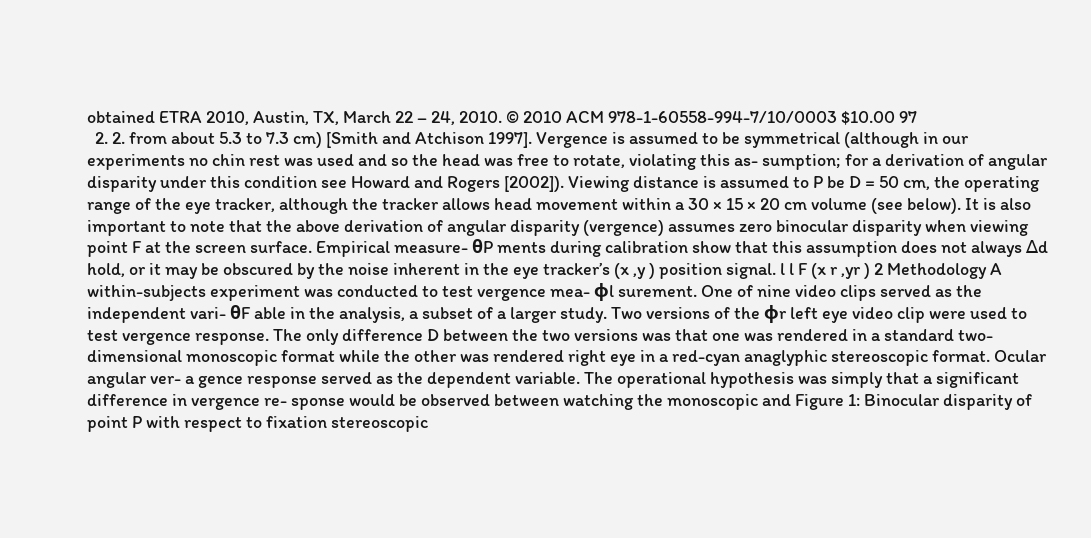obtained ETRA 2010, Austin, TX, March 22 – 24, 2010. © 2010 ACM 978-1-60558-994-7/10/0003 $10.00 97
  2. 2. from about 5.3 to 7.3 cm) [Smith and Atchison 1997]. Vergence is assumed to be symmetrical (although in our experiments no chin rest was used and so the head was free to rotate, violating this as- sumption; for a derivation of angular disparity under this condition see Howard and Rogers [2002]). Viewing distance is assumed to P be D = 50 cm, the operating range of the eye tracker, although the tracker allows head movement within a 30 × 15 × 20 cm volume (see below). It is also important to note that the above derivation of angular disparity (vergence) assumes zero binocular disparity when viewing point F at the screen surface. Empirical measure- θP ments during calibration show that this assumption does not always ∆d hold, or it may be obscured by the noise inherent in the eye tracker’s (x ,y ) position signal. l l F (x r ,yr ) 2 Methodology A within-subjects experiment was conducted to test vergence mea- φl surement. One of nine video clips served as the independent vari- θF able in the analysis, a subset of a larger study. Two versions of the φr left eye video clip were used to test vergence response. The only difference D between the two versions was that one was rendered in a standard two-dimensional monoscopic format while the other was rendered right eye in a red-cyan anaglyphic stereoscopic format. Ocular angular ver- a gence response served as the dependent variable. The operational hypothesis was simply that a significant difference in vergence re- sponse would be observed between watching the monoscopic and Figure 1: Binocular disparity of point P with respect to fixation stereoscopic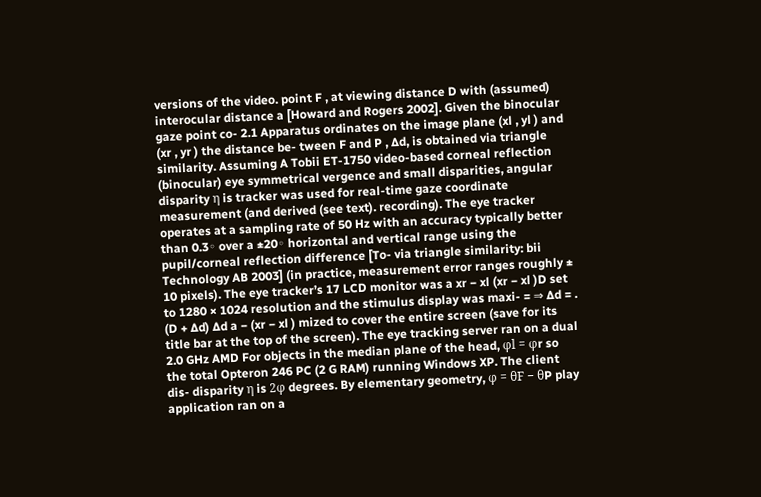versions of the video. point F , at viewing distance D with (assumed) interocular distance a [Howard and Rogers 2002]. Given the binocular gaze point co- 2.1 Apparatus ordinates on the image plane (xl , yl ) and (xr , yr ) the distance be- tween F and P , ∆d, is obtained via triangle similarity. Assuming A Tobii ET-1750 video-based corneal reflection (binocular) eye symmetrical vergence and small disparities, angular disparity η is tracker was used for real-time gaze coordinate measurement (and derived (see text). recording). The eye tracker operates at a sampling rate of 50 Hz with an accuracy typically better than 0.3◦ over a ±20◦ horizontal and vertical range using the pupil/corneal reflection difference [To- via triangle similarity: bii Technology AB 2003] (in practice, measurement error ranges roughly ± 10 pixels). The eye tracker’s 17 LCD monitor was a xr − xl (xr − xl )D set to 1280 × 1024 resolution and the stimulus display was maxi- = ⇒ ∆d = . (D + ∆d) ∆d a − (xr − xl ) mized to cover the entire screen (save for its title bar at the top of the screen). The eye tracking server ran on a dual 2.0 GHz AMD For objects in the median plane of the head, φl = φr so the total Opteron 246 PC (2 G RAM) running Windows XP. The client dis- disparity η is 2φ degrees. By elementary geometry, φ = θF − θP play application ran on a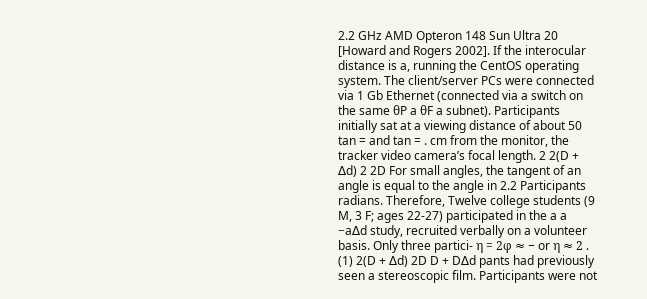2.2 GHz AMD Opteron 148 Sun Ultra 20 [Howard and Rogers 2002]. If the interocular distance is a, running the CentOS operating system. The client/server PCs were connected via 1 Gb Ethernet (connected via a switch on the same θP a θF a subnet). Participants initially sat at a viewing distance of about 50 tan = and tan = . cm from the monitor, the tracker video camera’s focal length. 2 2(D + ∆d) 2 2D For small angles, the tangent of an angle is equal to the angle in 2.2 Participants radians. Therefore, Twelve college students (9 M, 3 F; ages 22-27) participated in the a a −a∆d study, recruited verbally on a volunteer basis. Only three partici- η = 2φ ≈ − or η ≈ 2 . (1) 2(D + ∆d) 2D D + D∆d pants had previously seen a stereoscopic film. Participants were not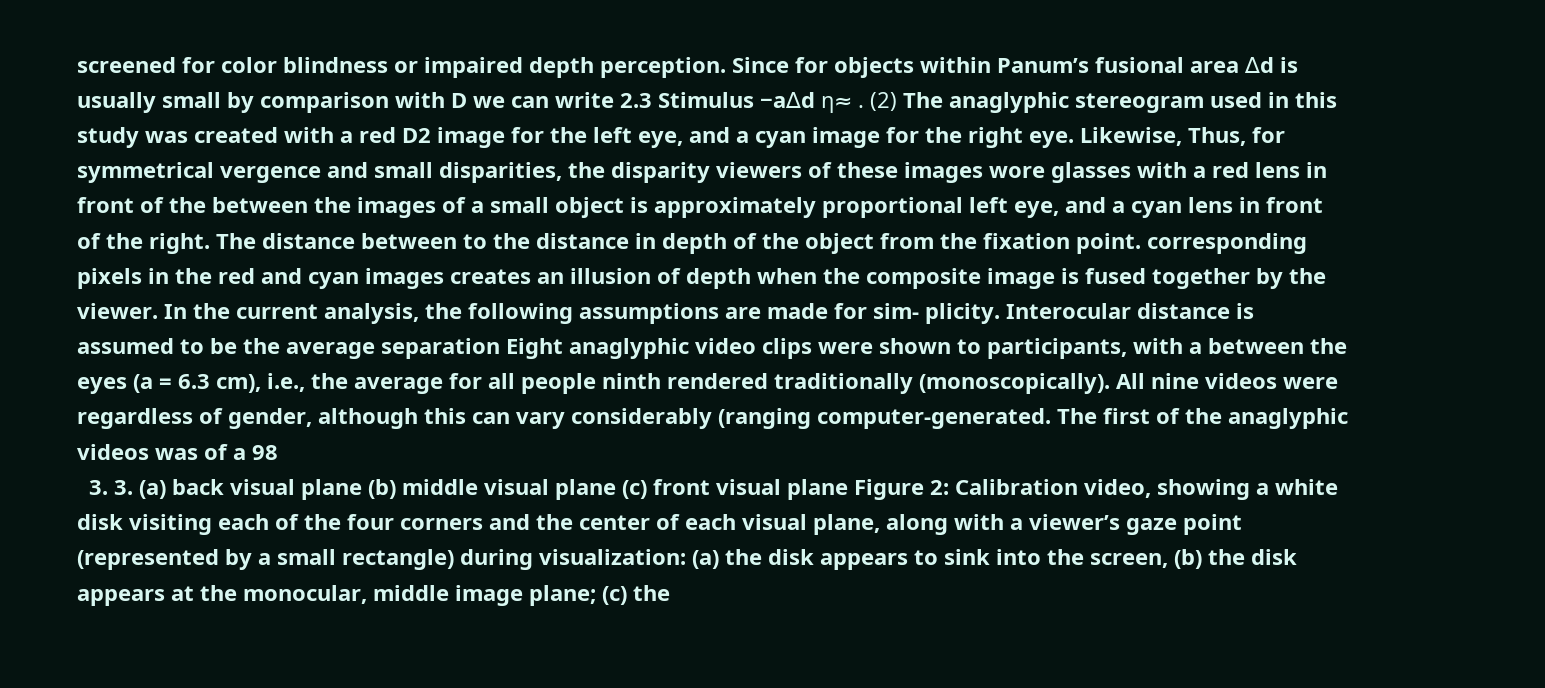screened for color blindness or impaired depth perception. Since for objects within Panum’s fusional area ∆d is usually small by comparison with D we can write 2.3 Stimulus −a∆d η≈ . (2) The anaglyphic stereogram used in this study was created with a red D2 image for the left eye, and a cyan image for the right eye. Likewise, Thus, for symmetrical vergence and small disparities, the disparity viewers of these images wore glasses with a red lens in front of the between the images of a small object is approximately proportional left eye, and a cyan lens in front of the right. The distance between to the distance in depth of the object from the fixation point. corresponding pixels in the red and cyan images creates an illusion of depth when the composite image is fused together by the viewer. In the current analysis, the following assumptions are made for sim- plicity. Interocular distance is assumed to be the average separation Eight anaglyphic video clips were shown to participants, with a between the eyes (a = 6.3 cm), i.e., the average for all people ninth rendered traditionally (monoscopically). All nine videos were regardless of gender, although this can vary considerably (ranging computer-generated. The first of the anaglyphic videos was of a 98
  3. 3. (a) back visual plane (b) middle visual plane (c) front visual plane Figure 2: Calibration video, showing a white disk visiting each of the four corners and the center of each visual plane, along with a viewer’s gaze point (represented by a small rectangle) during visualization: (a) the disk appears to sink into the screen, (b) the disk appears at the monocular, middle image plane; (c) the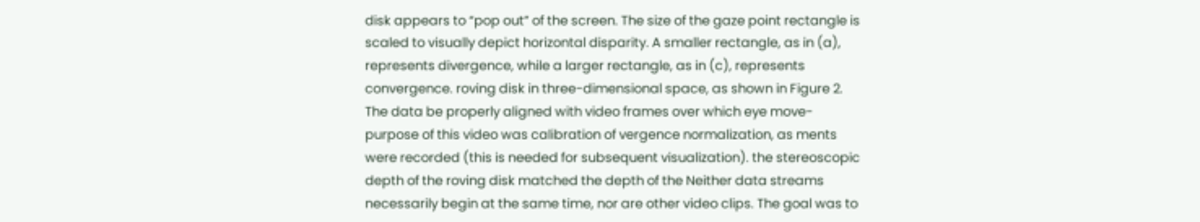disk appears to “pop out” of the screen. The size of the gaze point rectangle is scaled to visually depict horizontal disparity. A smaller rectangle, as in (a), represents divergence, while a larger rectangle, as in (c), represents convergence. roving disk in three-dimensional space, as shown in Figure 2. The data be properly aligned with video frames over which eye move- purpose of this video was calibration of vergence normalization, as ments were recorded (this is needed for subsequent visualization). the stereoscopic depth of the roving disk matched the depth of the Neither data streams necessarily begin at the same time, nor are other video clips. The goal was to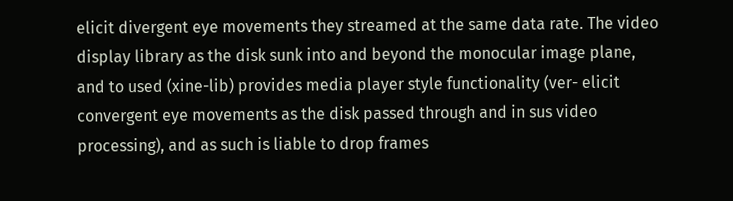elicit divergent eye movements they streamed at the same data rate. The video display library as the disk sunk into and beyond the monocular image plane, and to used (xine-lib) provides media player style functionality (ver- elicit convergent eye movements as the disk passed through and in sus video processing), and as such is liable to drop frames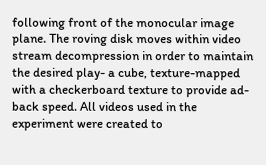following front of the monocular image plane. The roving disk moves within video stream decompression in order to maintain the desired play- a cube, texture-mapped with a checkerboard texture to provide ad- back speed. All videos used in the experiment were created to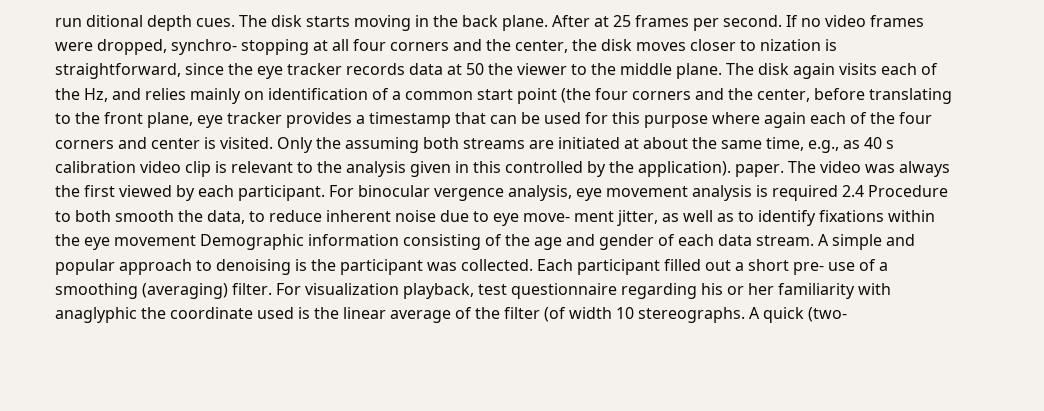run ditional depth cues. The disk starts moving in the back plane. After at 25 frames per second. If no video frames were dropped, synchro- stopping at all four corners and the center, the disk moves closer to nization is straightforward, since the eye tracker records data at 50 the viewer to the middle plane. The disk again visits each of the Hz, and relies mainly on identification of a common start point (the four corners and the center, before translating to the front plane, eye tracker provides a timestamp that can be used for this purpose where again each of the four corners and center is visited. Only the assuming both streams are initiated at about the same time, e.g., as 40 s calibration video clip is relevant to the analysis given in this controlled by the application). paper. The video was always the first viewed by each participant. For binocular vergence analysis, eye movement analysis is required 2.4 Procedure to both smooth the data, to reduce inherent noise due to eye move- ment jitter, as well as to identify fixations within the eye movement Demographic information consisting of the age and gender of each data stream. A simple and popular approach to denoising is the participant was collected. Each participant filled out a short pre- use of a smoothing (averaging) filter. For visualization playback, test questionnaire regarding his or her familiarity with anaglyphic the coordinate used is the linear average of the filter (of width 10 stereographs. A quick (two-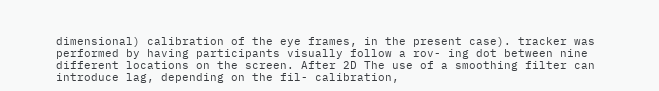dimensional) calibration of the eye frames, in the present case). tracker was performed by having participants visually follow a rov- ing dot between nine different locations on the screen. After 2D The use of a smoothing filter can introduce lag, depending on the fil- calibration,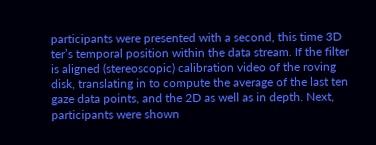participants were presented with a second, this time 3D ter’s temporal position within the data stream. If the filter is aligned (stereoscopic) calibration video of the roving disk, translating in to compute the average of the last ten gaze data points, and the 2D as well as in depth. Next, participants were shown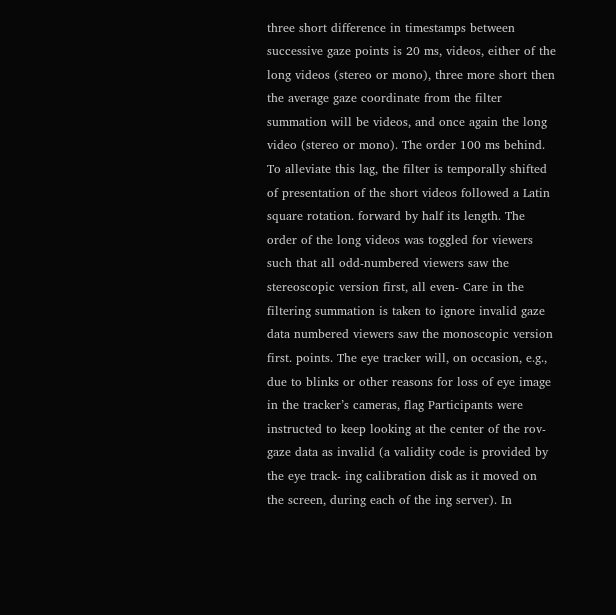three short difference in timestamps between successive gaze points is 20 ms, videos, either of the long videos (stereo or mono), three more short then the average gaze coordinate from the filter summation will be videos, and once again the long video (stereo or mono). The order 100 ms behind. To alleviate this lag, the filter is temporally shifted of presentation of the short videos followed a Latin square rotation. forward by half its length. The order of the long videos was toggled for viewers such that all odd-numbered viewers saw the stereoscopic version first, all even- Care in the filtering summation is taken to ignore invalid gaze data numbered viewers saw the monoscopic version first. points. The eye tracker will, on occasion, e.g., due to blinks or other reasons for loss of eye image in the tracker’s cameras, flag Participants were instructed to keep looking at the center of the rov- gaze data as invalid (a validity code is provided by the eye track- ing calibration disk as it moved on the screen, during each of the ing server). In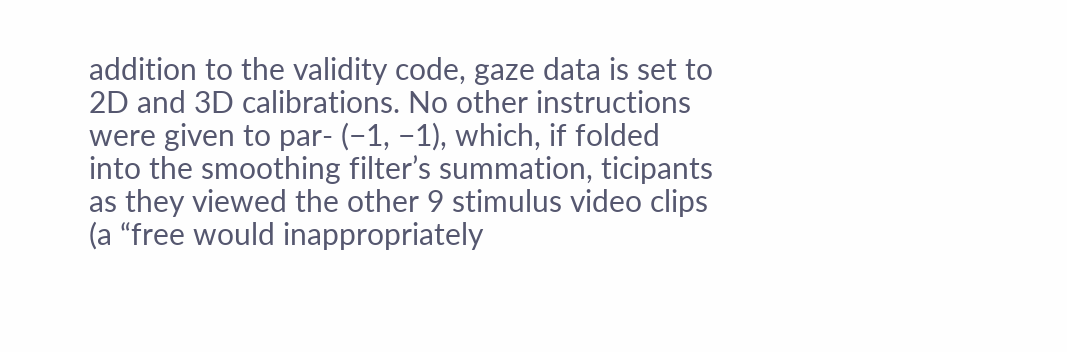addition to the validity code, gaze data is set to 2D and 3D calibrations. No other instructions were given to par- (−1, −1), which, if folded into the smoothing filter’s summation, ticipants as they viewed the other 9 stimulus video clips (a “free would inappropriately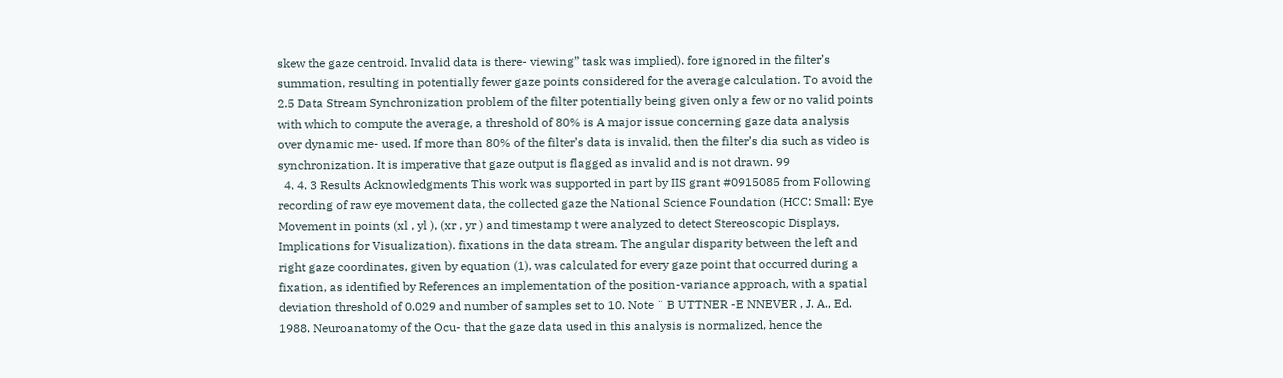skew the gaze centroid. Invalid data is there- viewing” task was implied). fore ignored in the filter’s summation, resulting in potentially fewer gaze points considered for the average calculation. To avoid the 2.5 Data Stream Synchronization problem of the filter potentially being given only a few or no valid points with which to compute the average, a threshold of 80% is A major issue concerning gaze data analysis over dynamic me- used. If more than 80% of the filter’s data is invalid, then the filter’s dia such as video is synchronization. It is imperative that gaze output is flagged as invalid and is not drawn. 99
  4. 4. 3 Results Acknowledgments This work was supported in part by IIS grant #0915085 from Following recording of raw eye movement data, the collected gaze the National Science Foundation (HCC: Small: Eye Movement in points (xl , yl ), (xr , yr ) and timestamp t were analyzed to detect Stereoscopic Displays, Implications for Visualization). fixations in the data stream. The angular disparity between the left and right gaze coordinates, given by equation (1), was calculated for every gaze point that occurred during a fixation, as identified by References an implementation of the position-variance approach, with a spatial deviation threshold of 0.029 and number of samples set to 10. Note ¨ B UTTNER -E NNEVER , J. A., Ed. 1988. Neuroanatomy of the Ocu- that the gaze data used in this analysis is normalized, hence the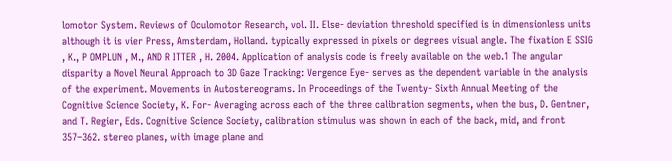lomotor System. Reviews of Oculomotor Research, vol. II. Else- deviation threshold specified is in dimensionless units although it is vier Press, Amsterdam, Holland. typically expressed in pixels or degrees visual angle. The fixation E SSIG , K., P OMPLUN , M., AND R ITTER , H. 2004. Application of analysis code is freely available on the web.1 The angular disparity a Novel Neural Approach to 3D Gaze Tracking: Vergence Eye- serves as the dependent variable in the analysis of the experiment. Movements in Autostereograms. In Proceedings of the Twenty- Sixth Annual Meeting of the Cognitive Science Society, K. For- Averaging across each of the three calibration segments, when the bus, D. Gentner, and T. Regier, Eds. Cognitive Science Society, calibration stimulus was shown in each of the back, mid, and front 357–362. stereo planes, with image plane and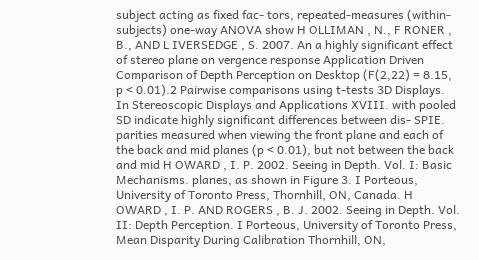subject acting as fixed fac- tors, repeated-measures (within-subjects) one-way ANOVA show H OLLIMAN , N., F RONER , B., AND L IVERSEDGE , S. 2007. An a highly significant effect of stereo plane on vergence response Application Driven Comparison of Depth Perception on Desktop (F(2,22) = 8.15, p < 0.01).2 Pairwise comparisons using t-tests 3D Displays. In Stereoscopic Displays and Applications XVIII. with pooled SD indicate highly significant differences between dis- SPIE. parities measured when viewing the front plane and each of the back and mid planes (p < 0.01), but not between the back and mid H OWARD , I. P. 2002. Seeing in Depth. Vol. I: Basic Mechanisms. planes, as shown in Figure 3. I Porteous, University of Toronto Press, Thornhill, ON, Canada. H OWARD , I. P. AND ROGERS , B. J. 2002. Seeing in Depth. Vol. II: Depth Perception. I Porteous, University of Toronto Press, Mean Disparity During Calibration Thornhill, ON,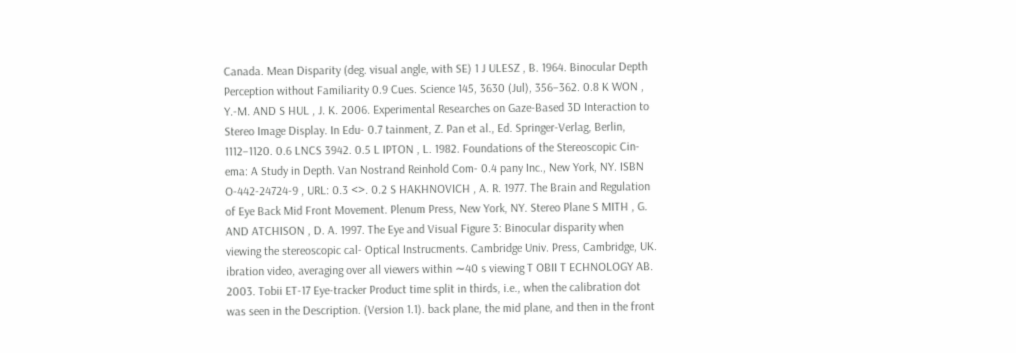Canada. Mean Disparity (deg. visual angle, with SE) 1 J ULESZ , B. 1964. Binocular Depth Perception without Familiarity 0.9 Cues. Science 145, 3630 (Jul), 356–362. 0.8 K WON , Y.-M. AND S HUL , J. K. 2006. Experimental Researches on Gaze-Based 3D Interaction to Stereo Image Display. In Edu- 0.7 tainment, Z. Pan et al., Ed. Springer-Verlag, Berlin, 1112–1120. 0.6 LNCS 3942. 0.5 L IPTON , L. 1982. Foundations of the Stereoscopic Cin- ema: A Study in Depth. Van Nostrand Reinhold Com- 0.4 pany Inc., New York, NY. ISBN O-442-24724-9 , URL: 0.3 <>. 0.2 S HAKHNOVICH , A. R. 1977. The Brain and Regulation of Eye Back Mid Front Movement. Plenum Press, New York, NY. Stereo Plane S MITH , G. AND ATCHISON , D. A. 1997. The Eye and Visual Figure 3: Binocular disparity when viewing the stereoscopic cal- Optical Instrucments. Cambridge Univ. Press, Cambridge, UK. ibration video, averaging over all viewers within ∼40 s viewing T OBII T ECHNOLOGY AB. 2003. Tobii ET-17 Eye-tracker Product time split in thirds, i.e., when the calibration dot was seen in the Description. (Version 1.1). back plane, the mid plane, and then in the front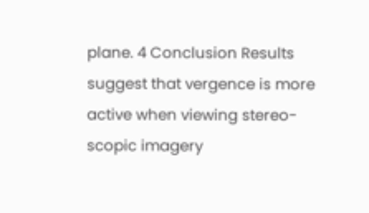plane. 4 Conclusion Results suggest that vergence is more active when viewing stereo- scopic imagery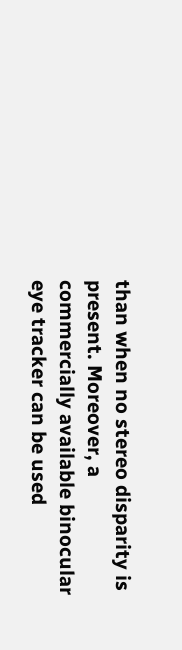than when no stereo disparity is present. Moreover, a commercially available binocular eye tracker can be used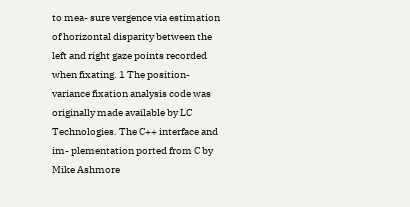to mea- sure vergence via estimation of horizontal disparity between the left and right gaze points recorded when fixating. 1 The position-variance fixation analysis code was originally made available by LC Technologies. The C++ interface and im- plementation ported from C by Mike Ashmore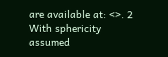are available at: <>. 2 With sphericity assumed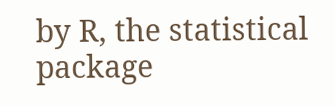by R, the statistical package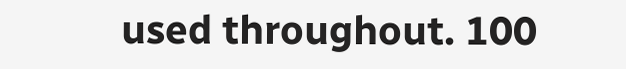used throughout. 100